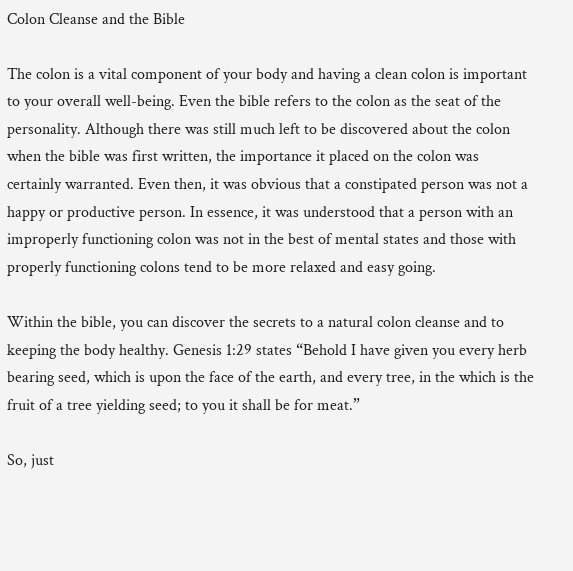Colon Cleanse and the Bible

The colon is a vital component of your body and having a clean colon is important to your overall well-being. Even the bible refers to the colon as the seat of the personality. Although there was still much left to be discovered about the colon when the bible was first written, the importance it placed on the colon was certainly warranted. Even then, it was obvious that a constipated person was not a happy or productive person. In essence, it was understood that a person with an improperly functioning colon was not in the best of mental states and those with properly functioning colons tend to be more relaxed and easy going.

Within the bible, you can discover the secrets to a natural colon cleanse and to keeping the body healthy. Genesis 1:29 states “Behold I have given you every herb bearing seed, which is upon the face of the earth, and every tree, in the which is the fruit of a tree yielding seed; to you it shall be for meat.”

So, just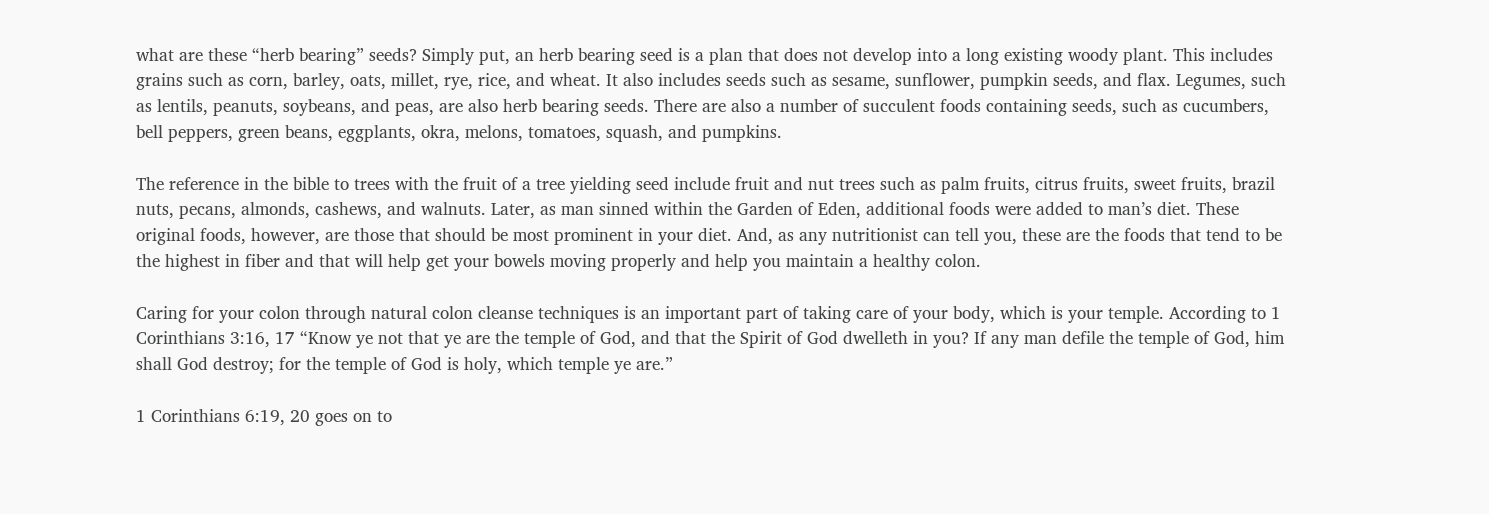what are these “herb bearing” seeds? Simply put, an herb bearing seed is a plan that does not develop into a long existing woody plant. This includes grains such as corn, barley, oats, millet, rye, rice, and wheat. It also includes seeds such as sesame, sunflower, pumpkin seeds, and flax. Legumes, such as lentils, peanuts, soybeans, and peas, are also herb bearing seeds. There are also a number of succulent foods containing seeds, such as cucumbers, bell peppers, green beans, eggplants, okra, melons, tomatoes, squash, and pumpkins.

The reference in the bible to trees with the fruit of a tree yielding seed include fruit and nut trees such as palm fruits, citrus fruits, sweet fruits, brazil nuts, pecans, almonds, cashews, and walnuts. Later, as man sinned within the Garden of Eden, additional foods were added to man’s diet. These original foods, however, are those that should be most prominent in your diet. And, as any nutritionist can tell you, these are the foods that tend to be the highest in fiber and that will help get your bowels moving properly and help you maintain a healthy colon.

Caring for your colon through natural colon cleanse techniques is an important part of taking care of your body, which is your temple. According to 1 Corinthians 3:16, 17 “Know ye not that ye are the temple of God, and that the Spirit of God dwelleth in you? If any man defile the temple of God, him shall God destroy; for the temple of God is holy, which temple ye are.”

1 Corinthians 6:19, 20 goes on to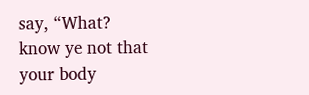say, “What? know ye not that your body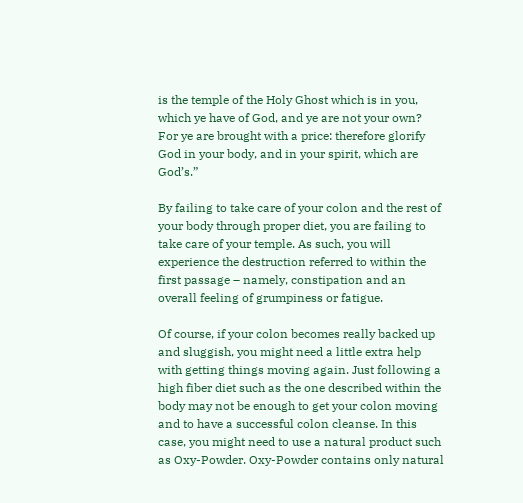is the temple of the Holy Ghost which is in you, which ye have of God, and ye are not your own? For ye are brought with a price: therefore glorify God in your body, and in your spirit, which are God’s.”

By failing to take care of your colon and the rest of your body through proper diet, you are failing to take care of your temple. As such, you will experience the destruction referred to within the first passage – namely, constipation and an overall feeling of grumpiness or fatigue.

Of course, if your colon becomes really backed up and sluggish, you might need a little extra help with getting things moving again. Just following a high fiber diet such as the one described within the body may not be enough to get your colon moving and to have a successful colon cleanse. In this case, you might need to use a natural product such as Oxy-Powder. Oxy-Powder contains only natural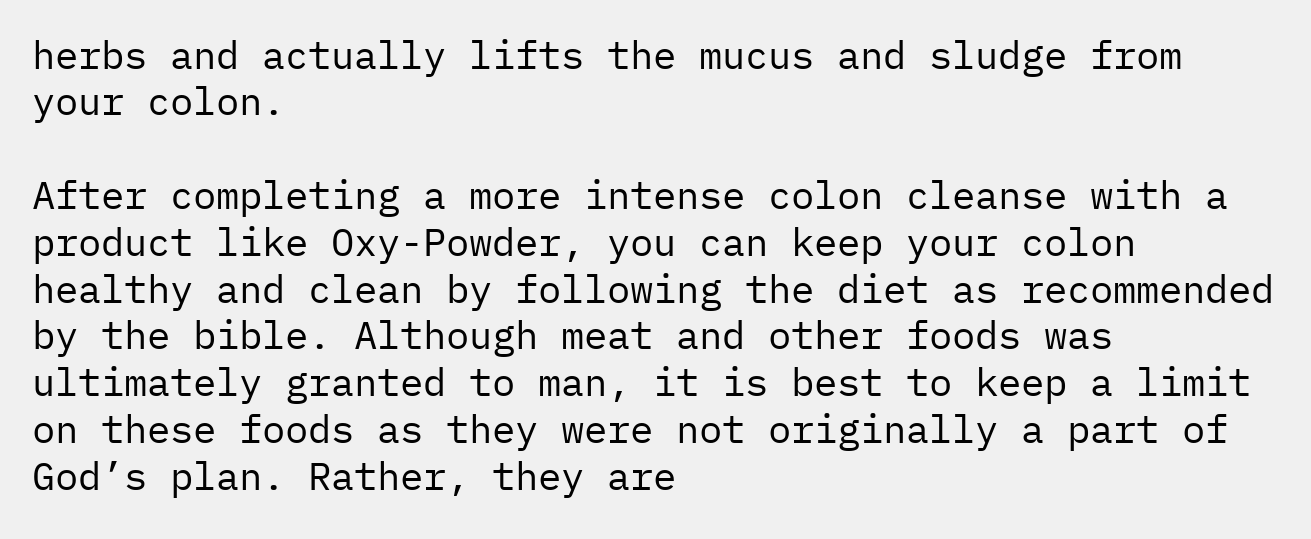herbs and actually lifts the mucus and sludge from your colon.

After completing a more intense colon cleanse with a product like Oxy-Powder, you can keep your colon healthy and clean by following the diet as recommended by the bible. Although meat and other foods was ultimately granted to man, it is best to keep a limit on these foods as they were not originally a part of God’s plan. Rather, they are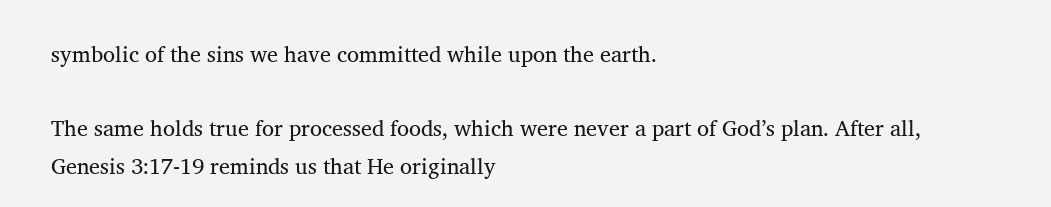symbolic of the sins we have committed while upon the earth.

The same holds true for processed foods, which were never a part of God’s plan. After all, Genesis 3:17-19 reminds us that He originally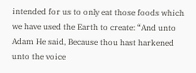intended for us to only eat those foods which we have used the Earth to create: “And unto Adam He said, Because thou hast harkened unto the voice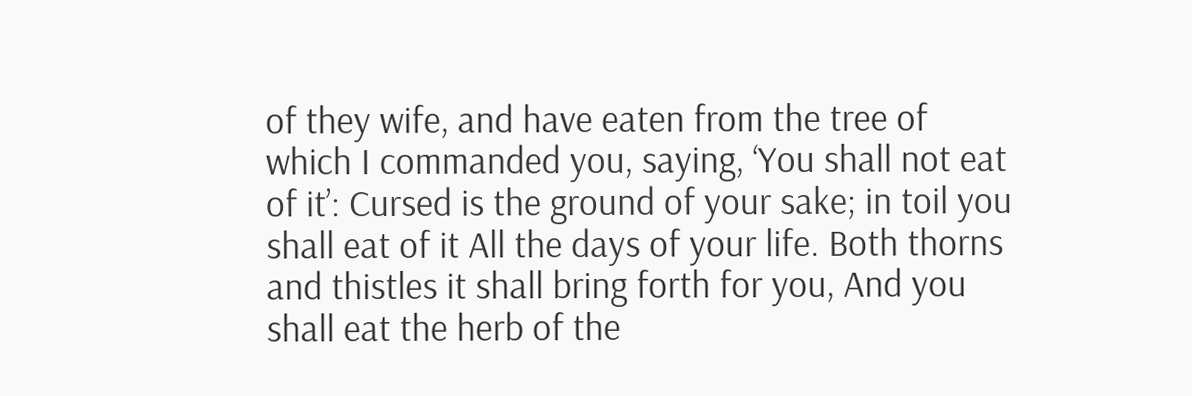of they wife, and have eaten from the tree of which I commanded you, saying, ‘You shall not eat of it’: Cursed is the ground of your sake; in toil you shall eat of it All the days of your life. Both thorns and thistles it shall bring forth for you, And you shall eat the herb of the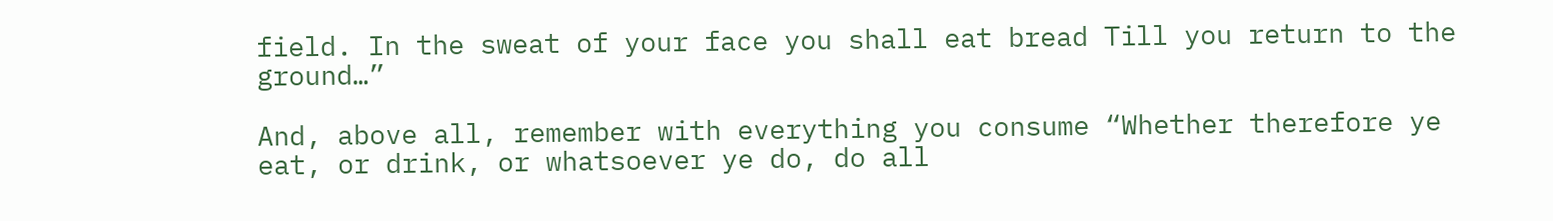field. In the sweat of your face you shall eat bread Till you return to the ground…”

And, above all, remember with everything you consume “Whether therefore ye eat, or drink, or whatsoever ye do, do all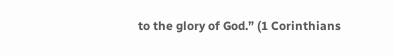to the glory of God.” (1 Corinthians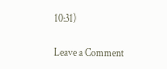10:31)

Leave a Comment